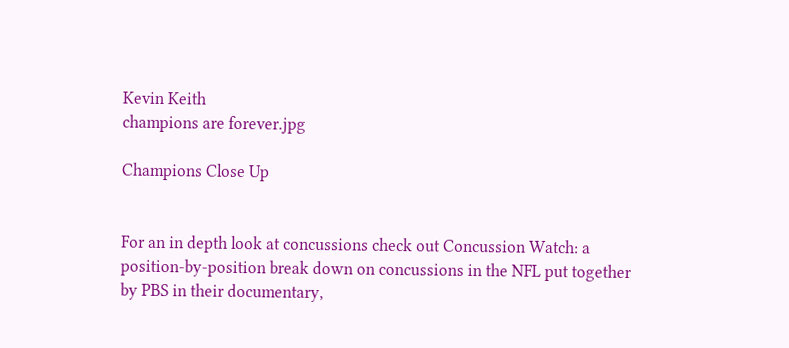Kevin Keith
champions are forever.jpg

Champions Close Up


For an in depth look at concussions check out Concussion Watch: a position-by-position break down on concussions in the NFL put together by PBS in their documentary,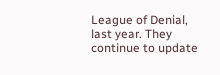League of Denial, last year. They continue to update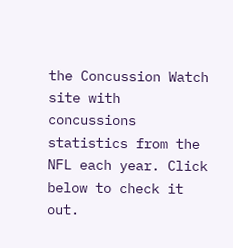the Concussion Watch site with concussions statistics from the NFL each year. Click below to check it out.